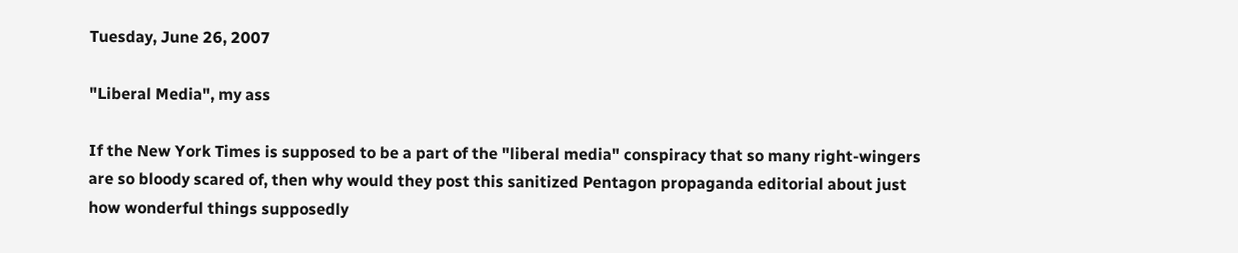Tuesday, June 26, 2007

"Liberal Media", my ass

If the New York Times is supposed to be a part of the "liberal media" conspiracy that so many right-wingers are so bloody scared of, then why would they post this sanitized Pentagon propaganda editorial about just how wonderful things supposedly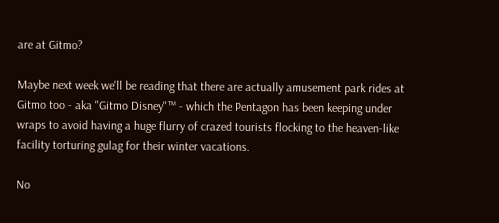are at Gitmo?

Maybe next week we'll be reading that there are actually amusement park rides at Gitmo too - aka "Gitmo Disney"™ - which the Pentagon has been keeping under wraps to avoid having a huge flurry of crazed tourists flocking to the heaven-like facility torturing gulag for their winter vacations.

No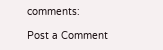comments:

Post a Comment